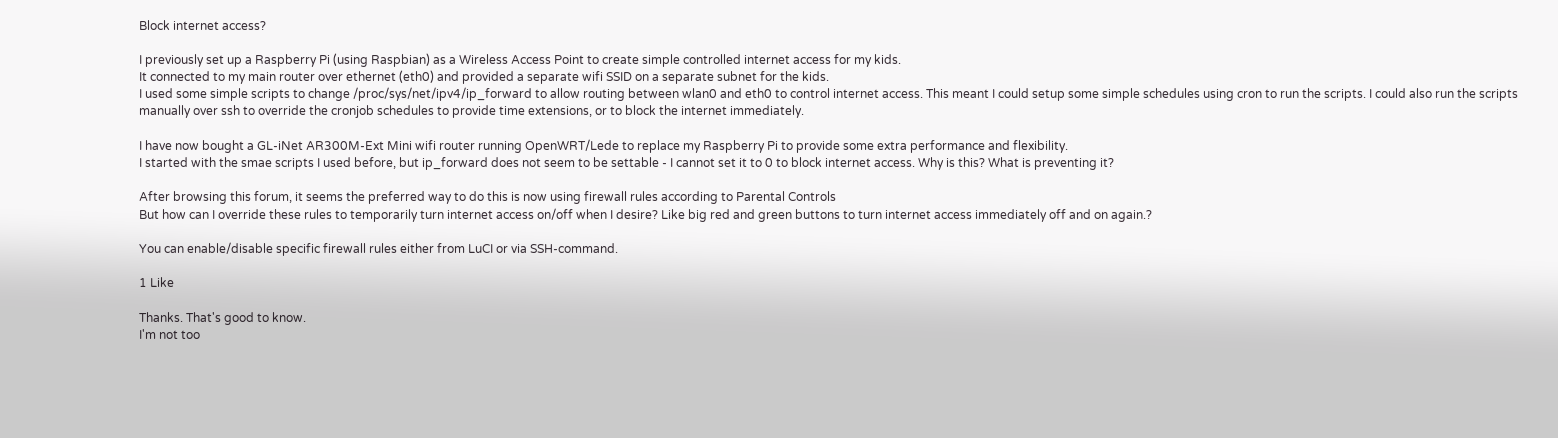Block internet access?

I previously set up a Raspberry Pi (using Raspbian) as a Wireless Access Point to create simple controlled internet access for my kids.
It connected to my main router over ethernet (eth0) and provided a separate wifi SSID on a separate subnet for the kids.
I used some simple scripts to change /proc/sys/net/ipv4/ip_forward to allow routing between wlan0 and eth0 to control internet access. This meant I could setup some simple schedules using cron to run the scripts. I could also run the scripts manually over ssh to override the cronjob schedules to provide time extensions, or to block the internet immediately.

I have now bought a GL-iNet AR300M-Ext Mini wifi router running OpenWRT/Lede to replace my Raspberry Pi to provide some extra performance and flexibility.
I started with the smae scripts I used before, but ip_forward does not seem to be settable - I cannot set it to 0 to block internet access. Why is this? What is preventing it?

After browsing this forum, it seems the preferred way to do this is now using firewall rules according to Parental Controls
But how can I override these rules to temporarily turn internet access on/off when I desire? Like big red and green buttons to turn internet access immediately off and on again.?

You can enable/disable specific firewall rules either from LuCI or via SSH-command.

1 Like

Thanks. That's good to know.
I'm not too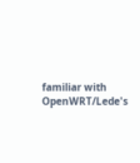familiar with OpenWRT/Lede's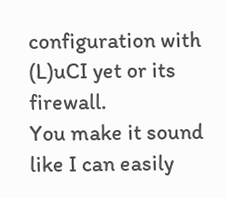configuration with (L)uCI yet or its firewall.
You make it sound like I can easily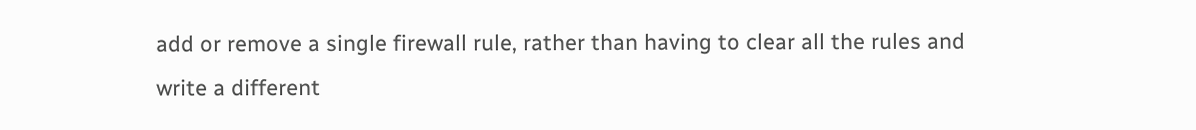add or remove a single firewall rule, rather than having to clear all the rules and write a different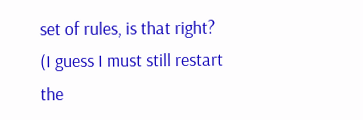set of rules, is that right? (I guess I must still restart the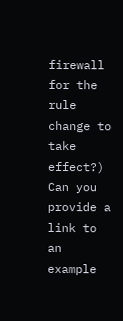firewall for the rule change to take effect?)
Can you provide a link to an example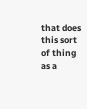that does this sort of thing as a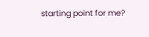starting point for me?